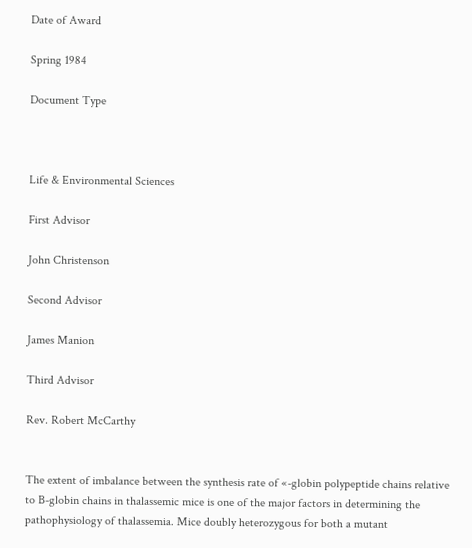Date of Award

Spring 1984

Document Type



Life & Environmental Sciences

First Advisor

John Christenson

Second Advisor

James Manion

Third Advisor

Rev. Robert McCarthy


The extent of imbalance between the synthesis rate of «-globin polypeptide chains relative to B-globin chains in thalassemic mice is one of the major factors in determining the pathophysiology of thalassemia. Mice doubly heterozygous for both a mutant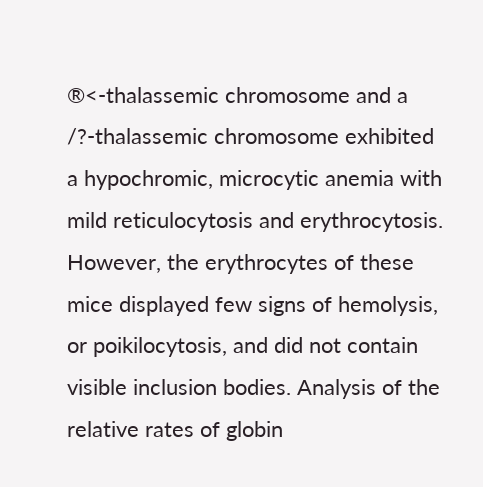®<-thalassemic chromosome and a /?-thalassemic chromosome exhibited a hypochromic, microcytic anemia with mild reticulocytosis and erythrocytosis. However, the erythrocytes of these mice displayed few signs of hemolysis, or poikilocytosis, and did not contain visible inclusion bodies. Analysis of the relative rates of globin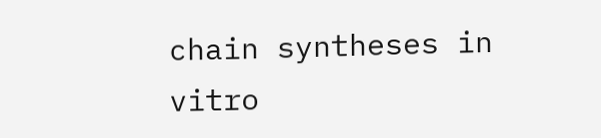chain syntheses in vitro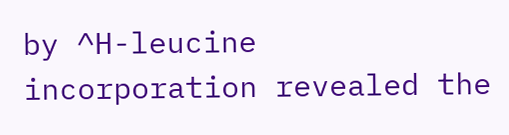by ^H-leucine incorporation revealed the